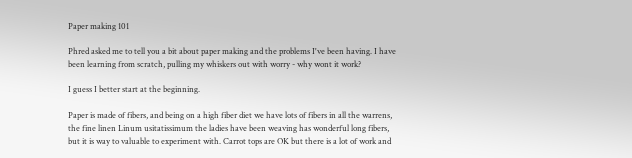Paper making 101

Phred asked me to tell you a bit about paper making and the problems I've been having. I have been learning from scratch, pulling my whiskers out with worry - why wont it work?

I guess I better start at the beginning.

Paper is made of fibers, and being on a high fiber diet we have lots of fibers in all the warrens, the fine linen Linum usitatissimum the ladies have been weaving has wonderful long fibers, but it is way to valuable to experiment with. Carrot tops are OK but there is a lot of work and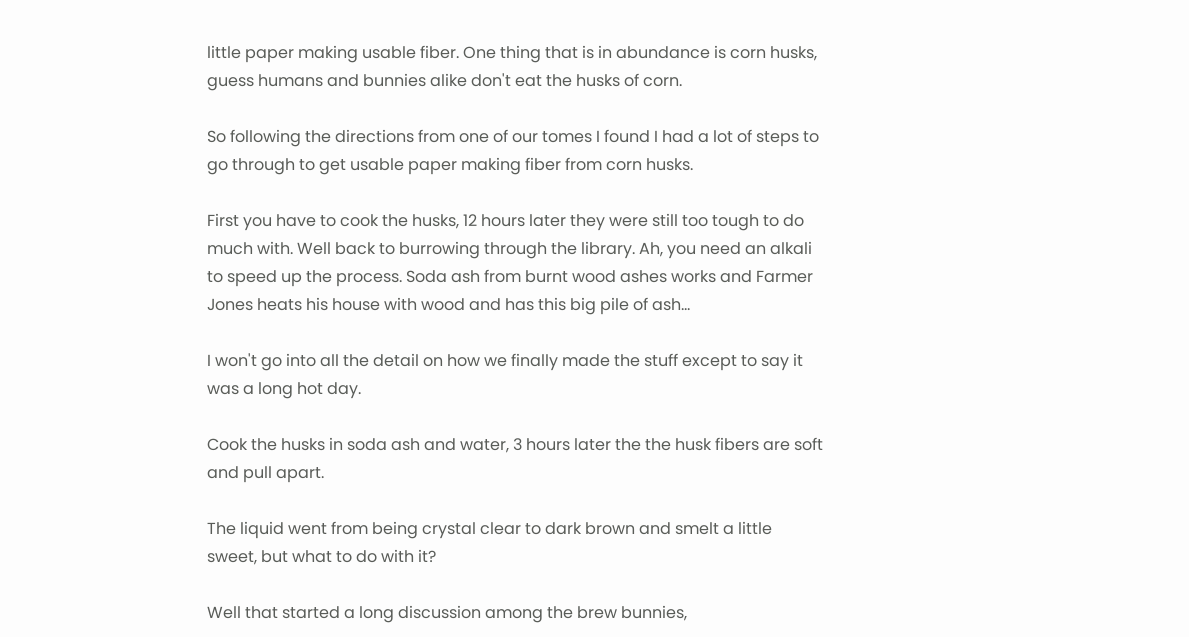little paper making usable fiber. One thing that is in abundance is corn husks, guess humans and bunnies alike don't eat the husks of corn.

So following the directions from one of our tomes I found I had a lot of steps to go through to get usable paper making fiber from corn husks.

First you have to cook the husks, 12 hours later they were still too tough to do much with. Well back to burrowing through the library. Ah, you need an alkali to speed up the process. Soda ash from burnt wood ashes works and Farmer Jones heats his house with wood and has this big pile of ash...

I won't go into all the detail on how we finally made the stuff except to say it was a long hot day.

Cook the husks in soda ash and water, 3 hours later the the husk fibers are soft and pull apart.

The liquid went from being crystal clear to dark brown and smelt a little sweet, but what to do with it?

Well that started a long discussion among the brew bunnies,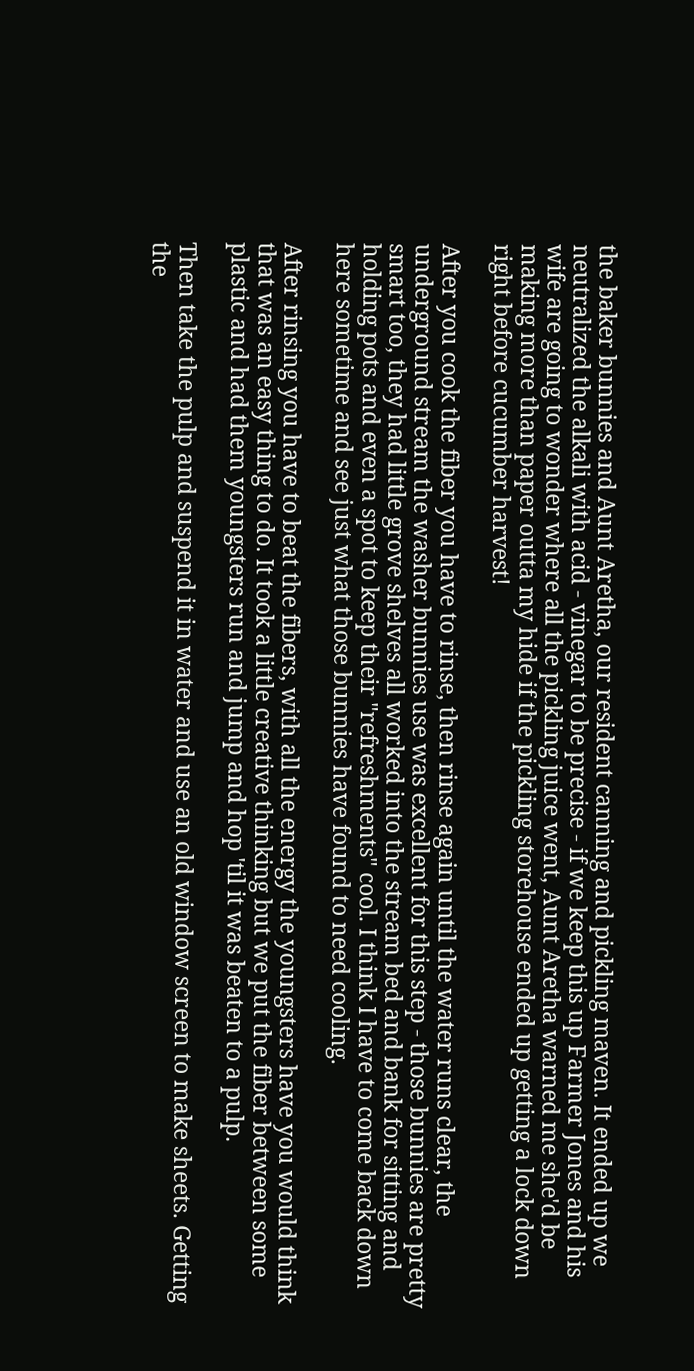the baker bunnies and Aunt Aretha, our resident canning and pickling maven. It ended up we neutralized the alkali with acid - vinegar to be precise - if we keep this up Farmer Jones and his wife are going to wonder where all the pickling juice went, Aunt Aretha warned me she'd be making more than paper outta my hide if the pickling storehouse ended up getting a lock down right before cucumber harvest!

After you cook the fiber you have to rinse, then rinse again until the water runs clear, the underground stream the washer bunnies use was excellent for this step - those bunnies are pretty smart too, they had little grove shelves all worked into the stream bed and bank for sitting and holding pots and even a spot to keep their "refreshments" cool. I think I have to come back down here sometime and see just what those bunnies have found to need cooling.

After rinsing you have to beat the fibers, with all the energy the youngsters have you would think that was an easy thing to do. It took a little creative thinking but we put the fiber between some plastic and had them youngsters run and jump and hop 'til it was beaten to a pulp.

Then take the pulp and suspend it in water and use an old window screen to make sheets. Getting the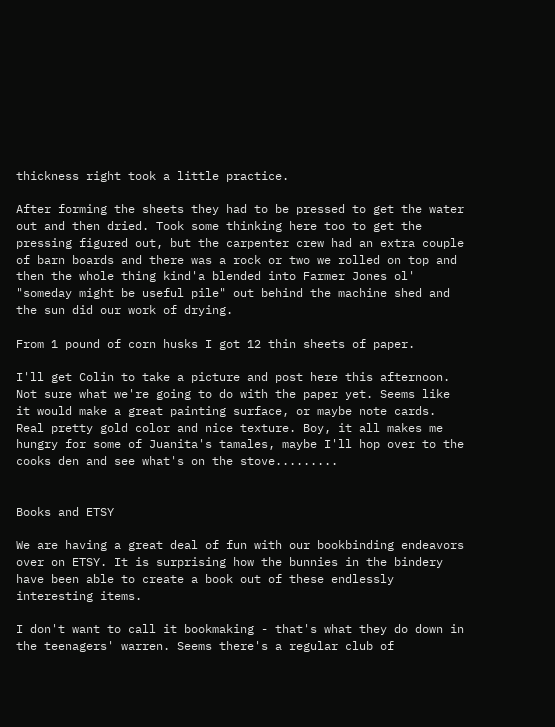thickness right took a little practice.

After forming the sheets they had to be pressed to get the water out and then dried. Took some thinking here too to get the pressing figured out, but the carpenter crew had an extra couple of barn boards and there was a rock or two we rolled on top and then the whole thing kind'a blended into Farmer Jones ol' "someday might be useful pile" out behind the machine shed and the sun did our work of drying.

From 1 pound of corn husks I got 12 thin sheets of paper.

I'll get Colin to take a picture and post here this afternoon. Not sure what we're going to do with the paper yet. Seems like it would make a great painting surface, or maybe note cards. Real pretty gold color and nice texture. Boy, it all makes me hungry for some of Juanita's tamales, maybe I'll hop over to the cooks den and see what's on the stove.........


Books and ETSY

We are having a great deal of fun with our bookbinding endeavors over on ETSY. It is surprising how the bunnies in the bindery have been able to create a book out of these endlessly interesting items.

I don't want to call it bookmaking - that's what they do down in the teenagers' warren. Seems there's a regular club of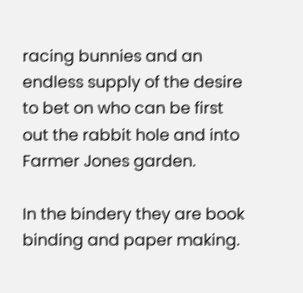racing bunnies and an endless supply of the desire to bet on who can be first out the rabbit hole and into Farmer Jones garden.

In the bindery they are book binding and paper making.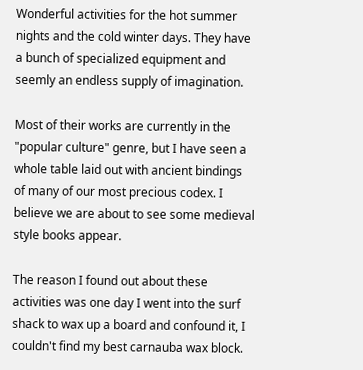Wonderful activities for the hot summer nights and the cold winter days. They have a bunch of specialized equipment and seemly an endless supply of imagination.

Most of their works are currently in the "popular culture" genre, but I have seen a whole table laid out with ancient bindings of many of our most precious codex. I believe we are about to see some medieval style books appear.

The reason I found out about these activities was one day I went into the surf shack to wax up a board and confound it, I couldn't find my best carnauba wax block.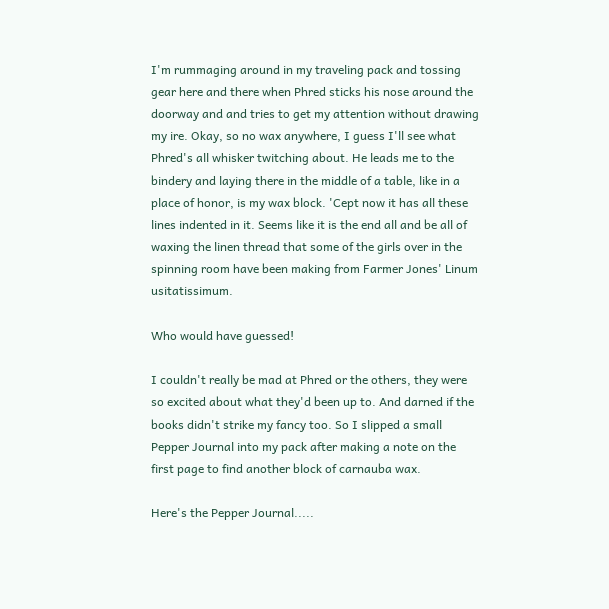I'm rummaging around in my traveling pack and tossing gear here and there when Phred sticks his nose around the doorway and and tries to get my attention without drawing my ire. Okay, so no wax anywhere, I guess I'll see what Phred's all whisker twitching about. He leads me to the bindery and laying there in the middle of a table, like in a place of honor, is my wax block. 'Cept now it has all these lines indented in it. Seems like it is the end all and be all of waxing the linen thread that some of the girls over in the spinning room have been making from Farmer Jones' Linum usitatissimum.

Who would have guessed!

I couldn't really be mad at Phred or the others, they were so excited about what they'd been up to. And darned if the books didn't strike my fancy too. So I slipped a small Pepper Journal into my pack after making a note on the first page to find another block of carnauba wax.

Here's the Pepper Journal.....